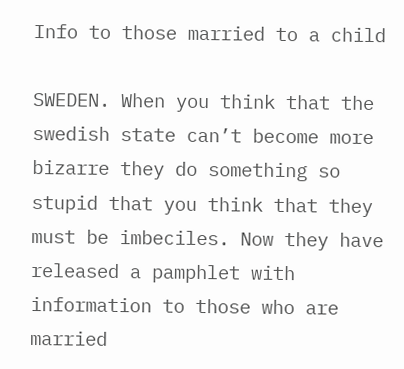Info to those married to a child

SWEDEN. When you think that the swedish state can’t become more bizarre they do something so stupid that you think that they must be imbeciles. Now they have released a pamphlet with information to those who are married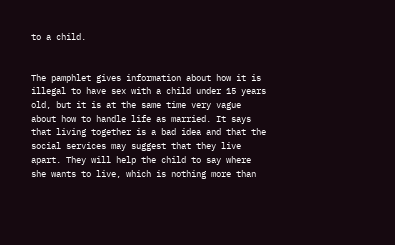to a child.


The pamphlet gives information about how it is illegal to have sex with a child under 15 years old, but it is at the same time very vague about how to handle life as married. It says that living together is a bad idea and that the social services may suggest that they live apart. They will help the child to say where she wants to live, which is nothing more than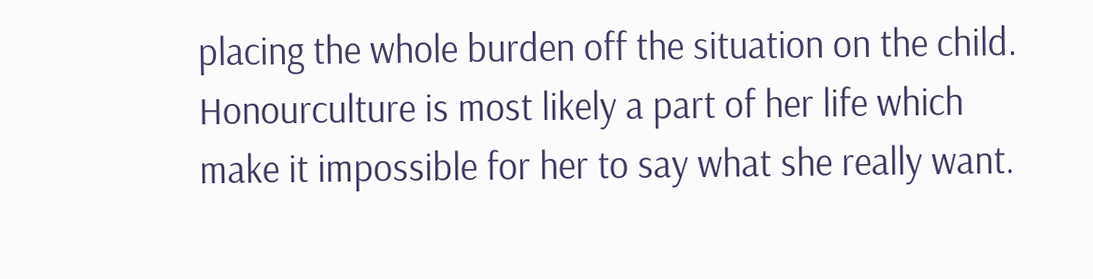placing the whole burden off the situation on the child. Honourculture is most likely a part of her life which make it impossible for her to say what she really want.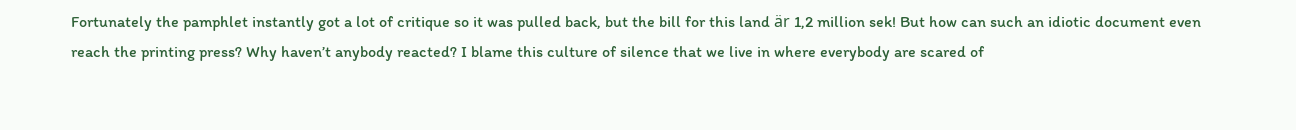Fortunately the pamphlet instantly got a lot of critique so it was pulled back, but the bill for this land är 1,2 million sek! But how can such an idiotic document even reach the printing press? Why haven’t anybody reacted? I blame this culture of silence that we live in where everybody are scared of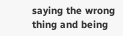saying the wrong thing and being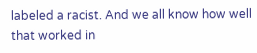labeled a racist. And we all know how well that worked in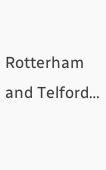Rotterham and Telford…